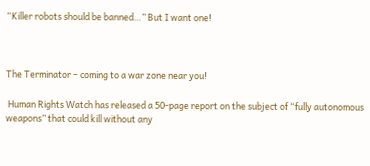“Killer robots should be banned…” But I want one!



The Terminator – coming to a war zone near you!

 Human Rights Watch has released a 50-page report on the subject of “fully autonomous weapons” that could kill without any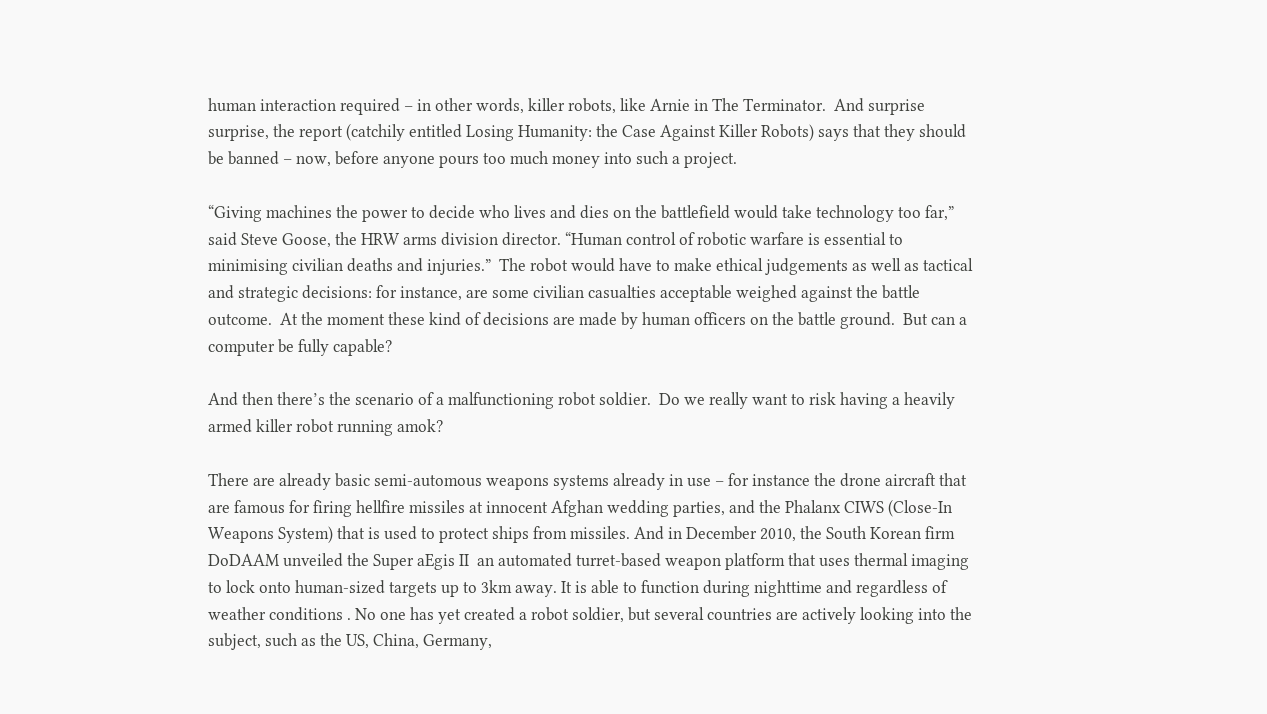human interaction required – in other words, killer robots, like Arnie in The Terminator.  And surprise surprise, the report (catchily entitled Losing Humanity: the Case Against Killer Robots) says that they should be banned – now, before anyone pours too much money into such a project.

“Giving machines the power to decide who lives and dies on the battlefield would take technology too far,” said Steve Goose, the HRW arms division director. “Human control of robotic warfare is essential to minimising civilian deaths and injuries.”  The robot would have to make ethical judgements as well as tactical and strategic decisions: for instance, are some civilian casualties acceptable weighed against the battle outcome.  At the moment these kind of decisions are made by human officers on the battle ground.  But can a computer be fully capable?

And then there’s the scenario of a malfunctioning robot soldier.  Do we really want to risk having a heavily armed killer robot running amok?

There are already basic semi-automous weapons systems already in use – for instance the drone aircraft that are famous for firing hellfire missiles at innocent Afghan wedding parties, and the Phalanx CIWS (Close-In Weapons System) that is used to protect ships from missiles. And in December 2010, the South Korean firm DoDAAM unveiled the Super aEgis II  an automated turret-based weapon platform that uses thermal imaging to lock onto human-sized targets up to 3km away. It is able to function during nighttime and regardless of weather conditions . No one has yet created a robot soldier, but several countries are actively looking into the subject, such as the US, China, Germany,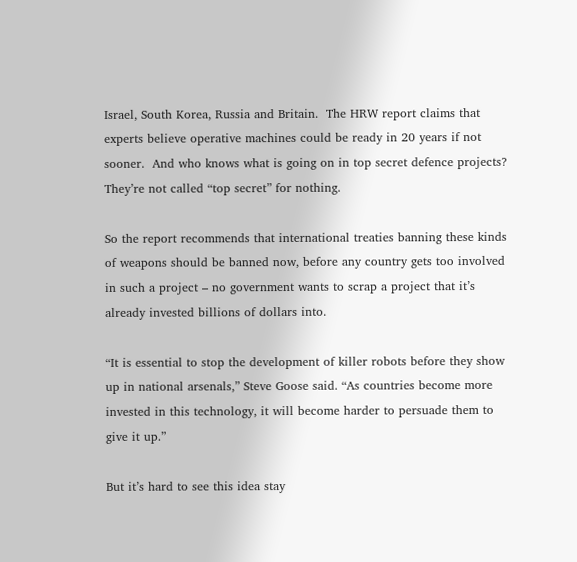Israel, South Korea, Russia and Britain.  The HRW report claims that experts believe operative machines could be ready in 20 years if not sooner.  And who knows what is going on in top secret defence projects?  They’re not called “top secret” for nothing.

So the report recommends that international treaties banning these kinds of weapons should be banned now, before any country gets too involved in such a project – no government wants to scrap a project that it’s already invested billions of dollars into.

“It is essential to stop the development of killer robots before they show up in national arsenals,” Steve Goose said. “As countries become more invested in this technology, it will become harder to persuade them to give it up.”

But it’s hard to see this idea stay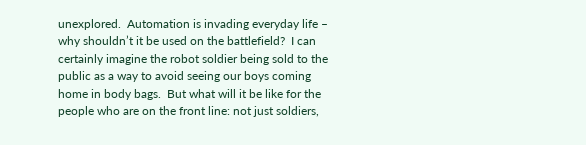unexplored.  Automation is invading everyday life – why shouldn’t it be used on the battlefield?  I can certainly imagine the robot soldier being sold to the public as a way to avoid seeing our boys coming home in body bags.  But what will it be like for the people who are on the front line: not just soldiers,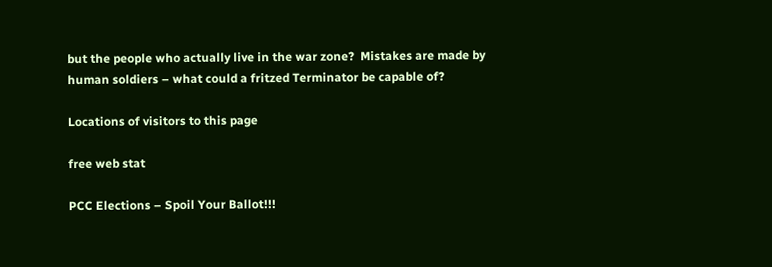but the people who actually live in the war zone?  Mistakes are made by human soldiers – what could a fritzed Terminator be capable of?

Locations of visitors to this page

free web stat

PCC Elections – Spoil Your Ballot!!!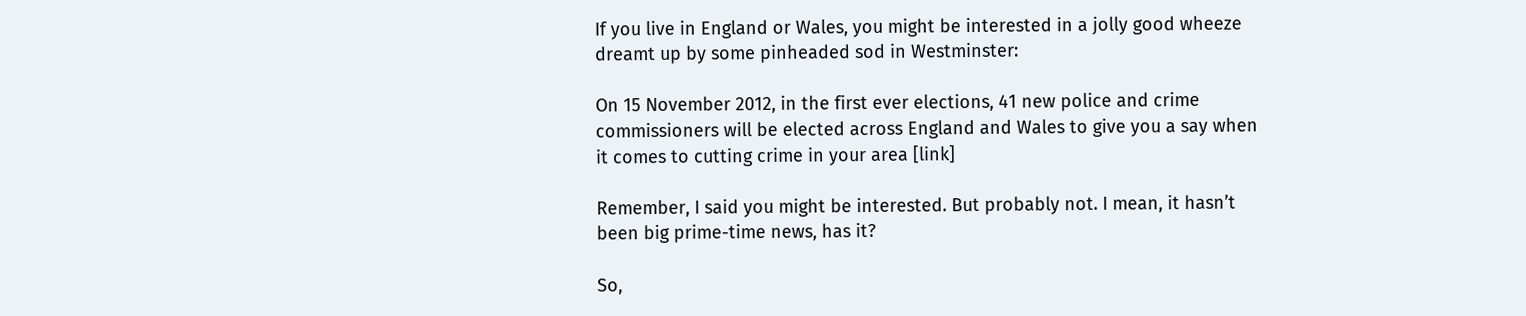If you live in England or Wales, you might be interested in a jolly good wheeze dreamt up by some pinheaded sod in Westminster:

On 15 November 2012, in the first ever elections, 41 new police and crime commissioners will be elected across England and Wales to give you a say when it comes to cutting crime in your area [link]

Remember, I said you might be interested. But probably not. I mean, it hasn’t been big prime-time news, has it?

So,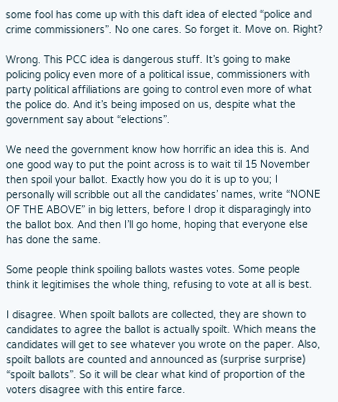some fool has come up with this daft idea of elected “police and crime commissioners”. No one cares. So forget it. Move on. Right?

Wrong. This PCC idea is dangerous stuff. It’s going to make policing policy even more of a political issue, commissioners with party political affiliations are going to control even more of what the police do. And it’s being imposed on us, despite what the government say about “elections”.

We need the government know how horrific an idea this is. And one good way to put the point across is to wait til 15 November then spoil your ballot. Exactly how you do it is up to you; I personally will scribble out all the candidates’ names, write “NONE OF THE ABOVE” in big letters, before I drop it disparagingly into the ballot box. And then I’ll go home, hoping that everyone else has done the same.

Some people think spoiling ballots wastes votes. Some people think it legitimises the whole thing, refusing to vote at all is best.

I disagree. When spoilt ballots are collected, they are shown to candidates to agree the ballot is actually spoilt. Which means the candidates will get to see whatever you wrote on the paper. Also, spoilt ballots are counted and announced as (surprise surprise) “spoilt ballots”. So it will be clear what kind of proportion of the voters disagree with this entire farce.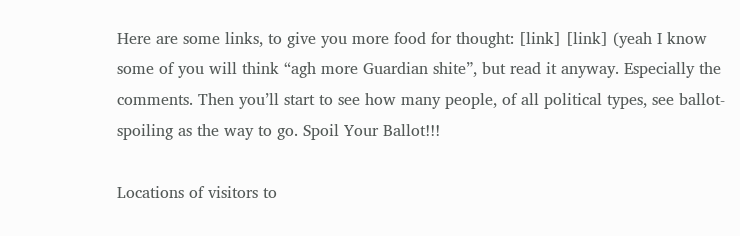Here are some links, to give you more food for thought: [link] [link] (yeah I know some of you will think “agh more Guardian shite”, but read it anyway. Especially the comments. Then you’ll start to see how many people, of all political types, see ballot-spoiling as the way to go. Spoil Your Ballot!!!

Locations of visitors to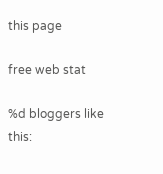this page

free web stat

%d bloggers like this: